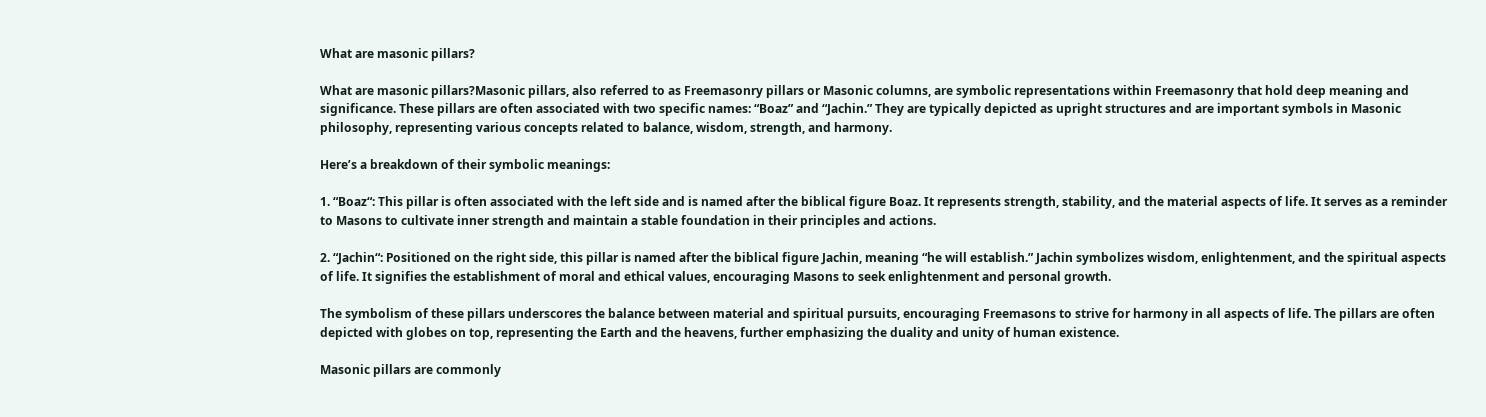What are masonic pillars?

What are masonic pillars?Masonic pillars, also referred to as Freemasonry pillars or Masonic columns, are symbolic representations within Freemasonry that hold deep meaning and significance. These pillars are often associated with two specific names: “Boaz” and “Jachin.” They are typically depicted as upright structures and are important symbols in Masonic philosophy, representing various concepts related to balance, wisdom, strength, and harmony.

Here’s a breakdown of their symbolic meanings:

1. “Boaz“: This pillar is often associated with the left side and is named after the biblical figure Boaz. It represents strength, stability, and the material aspects of life. It serves as a reminder to Masons to cultivate inner strength and maintain a stable foundation in their principles and actions.

2. “Jachin“: Positioned on the right side, this pillar is named after the biblical figure Jachin, meaning “he will establish.” Jachin symbolizes wisdom, enlightenment, and the spiritual aspects of life. It signifies the establishment of moral and ethical values, encouraging Masons to seek enlightenment and personal growth.

The symbolism of these pillars underscores the balance between material and spiritual pursuits, encouraging Freemasons to strive for harmony in all aspects of life. The pillars are often depicted with globes on top, representing the Earth and the heavens, further emphasizing the duality and unity of human existence.

Masonic pillars are commonly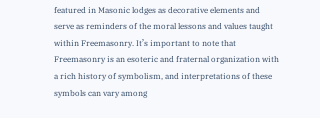featured in Masonic lodges as decorative elements and serve as reminders of the moral lessons and values taught within Freemasonry. It’s important to note that Freemasonry is an esoteric and fraternal organization with a rich history of symbolism, and interpretations of these symbols can vary among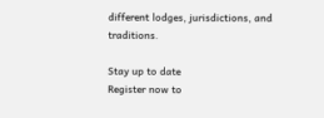different lodges, jurisdictions, and traditions.

Stay up to date
Register now to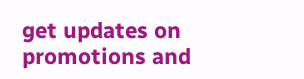get updates on promotions and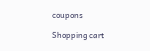coupons

Shopping cart